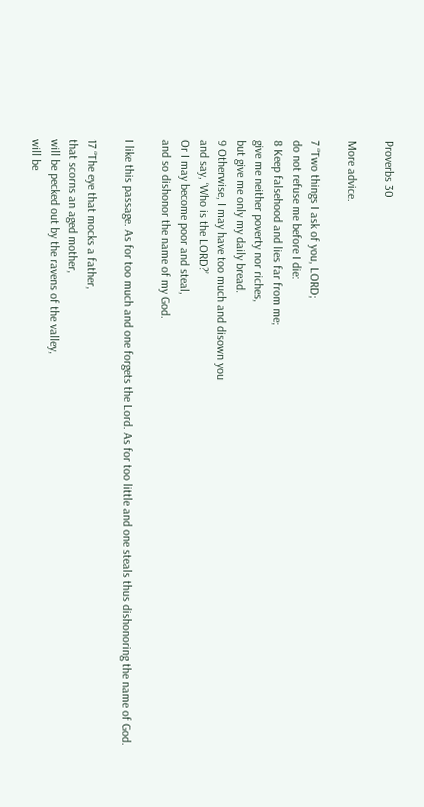Proverbs 30

More advice.

7 “Two things I ask of you, LORD;
do not refuse me before I die:
8 Keep falsehood and lies far from me;
give me neither poverty nor riches,
but give me only my daily bread.
9 Otherwise, I may have too much and disown you
and say, ‘Who is the LORD?’
Or I may become poor and steal,
and so dishonor the name of my God.

I like this passage. As for too much and one forgets the Lord. As for too little and one steals thus dishonoring the name of God.

17 “The eye that mocks a father,
that scorns an aged mother,
will be pecked out by the ravens of the valley,
will be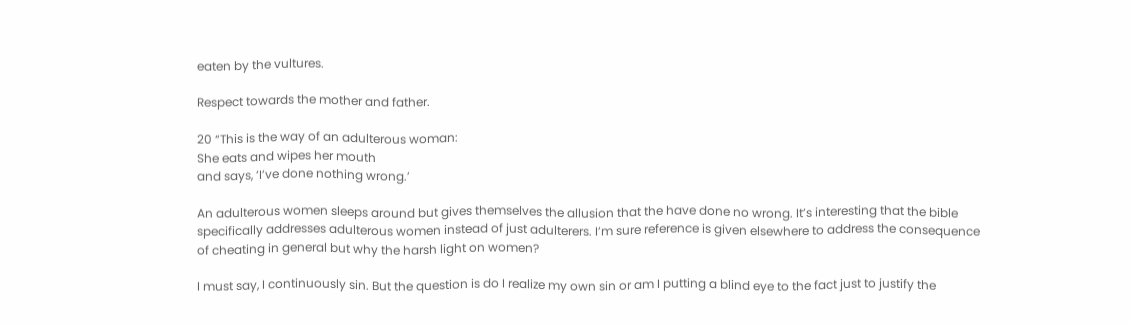eaten by the vultures.

Respect towards the mother and father.

20 “This is the way of an adulterous woman:
She eats and wipes her mouth
and says, ‘I’ve done nothing wrong.’

An adulterous women sleeps around but gives themselves the allusion that the have done no wrong. It’s interesting that the bible specifically addresses adulterous women instead of just adulterers. I’m sure reference is given elsewhere to address the consequence of cheating in general but why the harsh light on women?

I must say, I continuously sin. But the question is do I realize my own sin or am I putting a blind eye to the fact just to justify the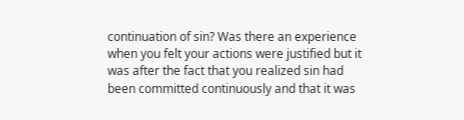continuation of sin? Was there an experience when you felt your actions were justified but it was after the fact that you realized sin had been committed continuously and that it was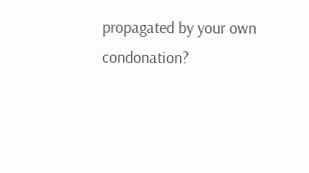propagated by your own condonation?